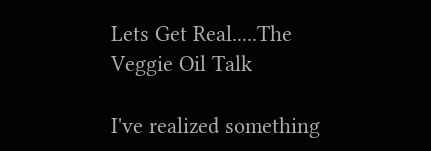Lets Get Real.....The Veggie Oil Talk

I've realized something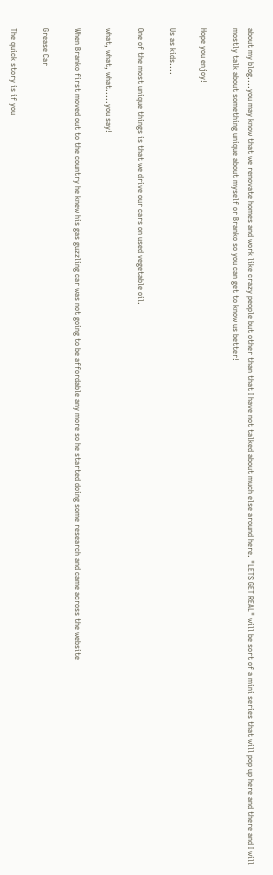about my blog....you may know that we renovate homes and work like crazy people but other than that I have not talked about much else around here. "LETS GET REAL" will be sort of a mini series that will pop up here and there and I will mostly talk about something unique about myself or Branko so you can get to know us better!

Hope you enjoy!

Us as kids....

One of the most unique things is that we drive our cars on used vegetable oil.

what, what, what.....you say!

When Branko first moved out to the country he knew his gas guzzling car was not going to be affordable any more so he started doing some research and came across the website

Grease Car

The quick story is if you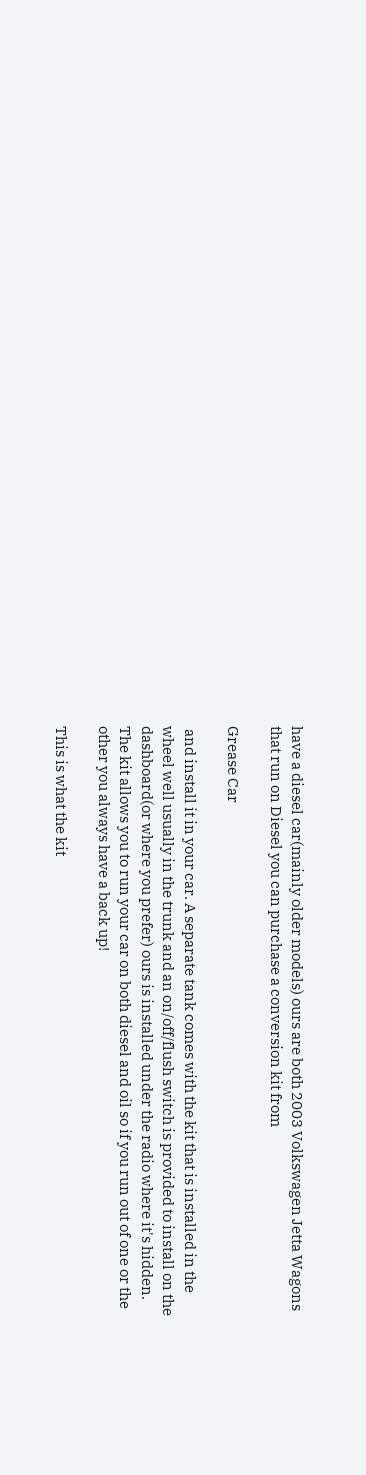have a diesel car(mainly older models) ours are both 2003 Volkswagen Jetta Wagons that run on Diesel you can purchase a conversion kit from

Grease Car

 and install it in your car. A separate tank comes with the kit that is installed in the wheel well usually in the trunk and an on/off/flush switch is provided to install on the dashboard(or where you prefer) ours is installed under the radio where it's hidden. The kit allows you to run your car on both diesel and oil so if you run out of one or the other you always have a back up!

This is what the kit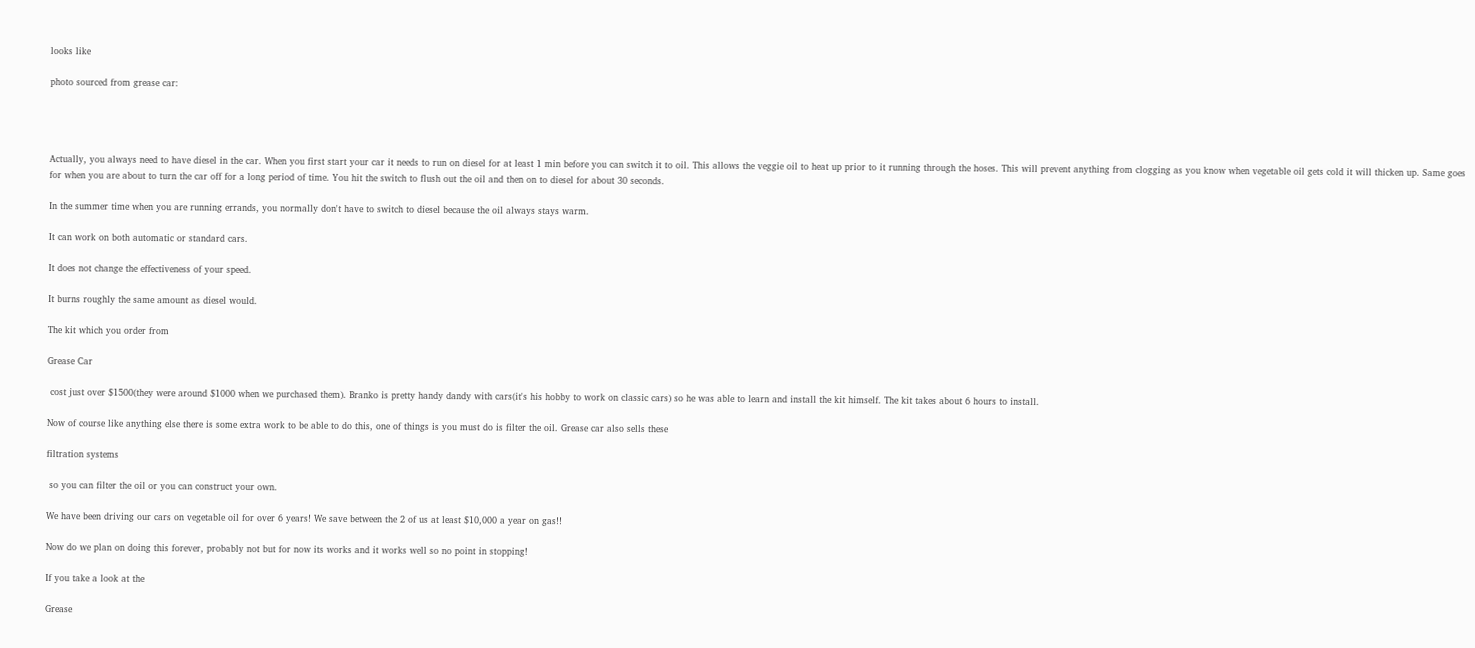looks like

photo sourced from grease car:




Actually, you always need to have diesel in the car. When you first start your car it needs to run on diesel for at least 1 min before you can switch it to oil. This allows the veggie oil to heat up prior to it running through the hoses. This will prevent anything from clogging as you know when vegetable oil gets cold it will thicken up. Same goes for when you are about to turn the car off for a long period of time. You hit the switch to flush out the oil and then on to diesel for about 30 seconds.

In the summer time when you are running errands, you normally don't have to switch to diesel because the oil always stays warm.

It can work on both automatic or standard cars.

It does not change the effectiveness of your speed.

It burns roughly the same amount as diesel would.

The kit which you order from

Grease Car

 cost just over $1500(they were around $1000 when we purchased them). Branko is pretty handy dandy with cars(it's his hobby to work on classic cars) so he was able to learn and install the kit himself. The kit takes about 6 hours to install.

Now of course like anything else there is some extra work to be able to do this, one of things is you must do is filter the oil. Grease car also sells these

filtration systems

 so you can filter the oil or you can construct your own.

We have been driving our cars on vegetable oil for over 6 years! We save between the 2 of us at least $10,000 a year on gas!!

Now do we plan on doing this forever, probably not but for now its works and it works well so no point in stopping!

If you take a look at the

Grease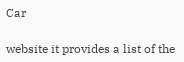Car

website it provides a list of the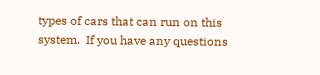types of cars that can run on this system.  If you have any questions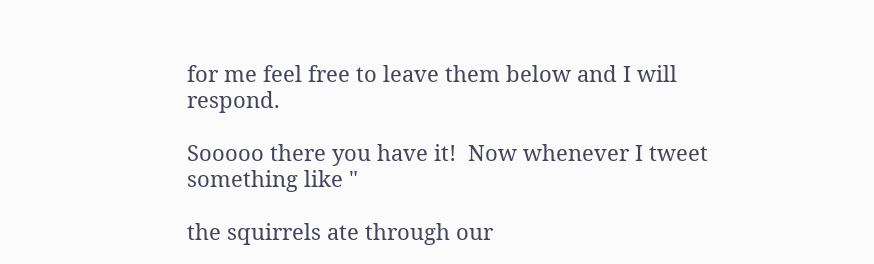for me feel free to leave them below and I will respond.

Sooooo there you have it!  Now whenever I tweet something like "

the squirrels ate through our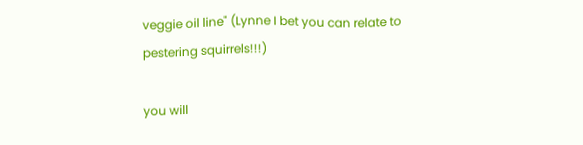veggie oil line" (Lynne I bet you can relate to pestering squirrels!!!)

you will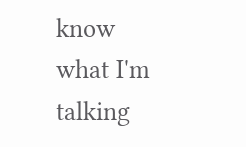know what I'm talking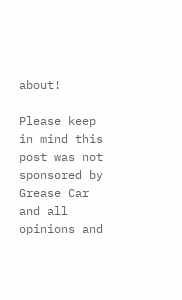about!

Please keep in mind this post was not sponsored by Grease Car and all opinions and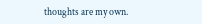thoughts are my own.